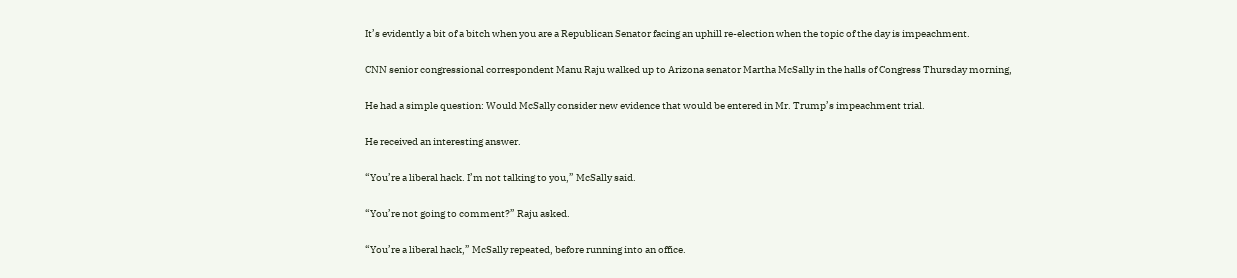It’s evidently a bit of a bitch when you are a Republican Senator facing an uphill re-election when the topic of the day is impeachment.

CNN senior congressional correspondent Manu Raju walked up to Arizona senator Martha McSally in the halls of Congress Thursday morning,

He had a simple question: Would McSally consider new evidence that would be entered in Mr. Trump’s impeachment trial.

He received an interesting answer.

“You’re a liberal hack. I’m not talking to you,” McSally said.

“You’re not going to comment?” Raju asked.

“You’re a liberal hack,” McSally repeated, before running into an office.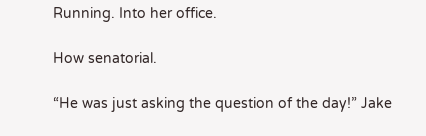Running. Into her office.

How senatorial.

“He was just asking the question of the day!” Jake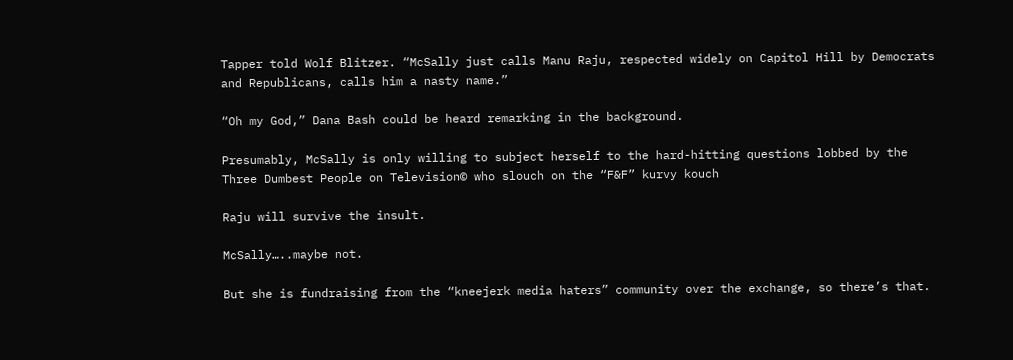Tapper told Wolf Blitzer. “McSally just calls Manu Raju, respected widely on Capitol Hill by Democrats and Republicans, calls him a nasty name.”

“Oh my God,” Dana Bash could be heard remarking in the background.

Presumably, McSally is only willing to subject herself to the hard-hitting questions lobbed by the Three Dumbest People on Television© who slouch on the “F&F” kurvy kouch

Raju will survive the insult.

McSally…..maybe not.

But she is fundraising from the “kneejerk media haters” community over the exchange, so there’s that.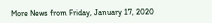More News from Friday, January 17, 2020